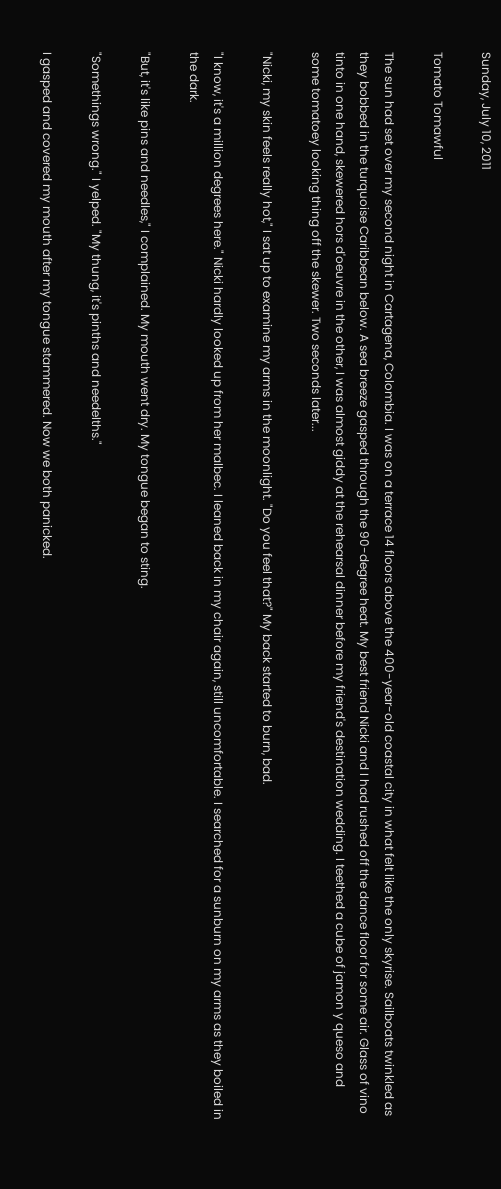Sunday, July 10, 2011

Tomato Tomawful

The sun had set over my second night in Cartagena, Colombia. I was on a terrace 14 floors above the 400-year-old coastal city in what felt like the only skyrise. Sailboats twinkled as they bobbed in the turquoise Caribbean below. A sea breeze gasped through the 90-degree heat. My best friend Nicki and I had rushed off the dance floor for some air. Glass of vino tinto in one hand, skewered hors d'oeuvre in the other, I was almost giddy at the rehearsal dinner before my friend's destination wedding. I teethed a cube of jamon y queso and some tomatoey looking thing off the skewer. Two seconds later...

"Nicki, my skin feels really hot," I sat up to examine my arms in the moonlight. "Do you feel that?" My back started to burn, bad.

"I know, it's a million degrees here." Nicki hardly looked up from her malbec. I leaned back in my chair again, still uncomfortable. I searched for a sunburn on my arms as they boiled in the dark.

"But, it's like pins and needles," I complained. My mouth went dry. My tongue began to sting.

"Somethings wrong." I yelped. "My thung, it's pinths and needelths."

I gasped and covered my mouth after my tongue stammered. Now we both panicked.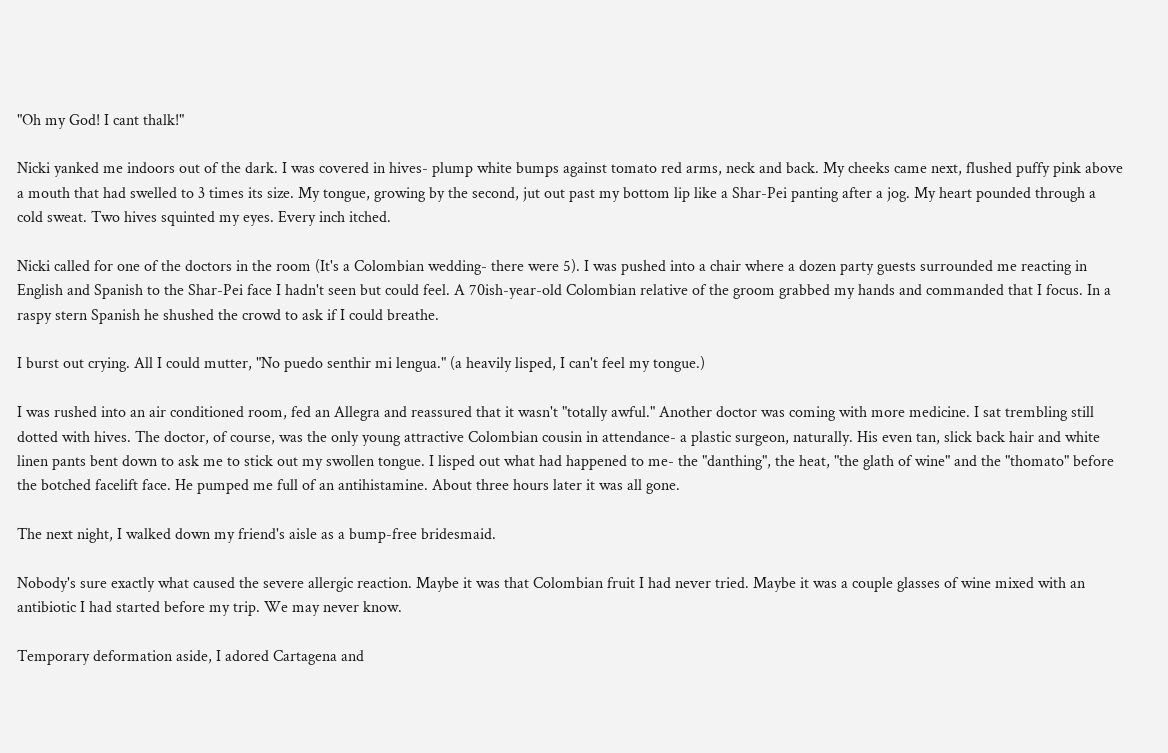"Oh my God! I cant thalk!"

Nicki yanked me indoors out of the dark. I was covered in hives- plump white bumps against tomato red arms, neck and back. My cheeks came next, flushed puffy pink above a mouth that had swelled to 3 times its size. My tongue, growing by the second, jut out past my bottom lip like a Shar-Pei panting after a jog. My heart pounded through a cold sweat. Two hives squinted my eyes. Every inch itched.

Nicki called for one of the doctors in the room (It's a Colombian wedding- there were 5). I was pushed into a chair where a dozen party guests surrounded me reacting in English and Spanish to the Shar-Pei face I hadn't seen but could feel. A 70ish-year-old Colombian relative of the groom grabbed my hands and commanded that I focus. In a raspy stern Spanish he shushed the crowd to ask if I could breathe.

I burst out crying. All I could mutter, "No puedo senthir mi lengua." (a heavily lisped, I can't feel my tongue.)

I was rushed into an air conditioned room, fed an Allegra and reassured that it wasn't "totally awful." Another doctor was coming with more medicine. I sat trembling still dotted with hives. The doctor, of course, was the only young attractive Colombian cousin in attendance- a plastic surgeon, naturally. His even tan, slick back hair and white linen pants bent down to ask me to stick out my swollen tongue. I lisped out what had happened to me- the "danthing", the heat, "the glath of wine" and the "thomato" before the botched facelift face. He pumped me full of an antihistamine. About three hours later it was all gone.

The next night, I walked down my friend's aisle as a bump-free bridesmaid.

Nobody's sure exactly what caused the severe allergic reaction. Maybe it was that Colombian fruit I had never tried. Maybe it was a couple glasses of wine mixed with an antibiotic I had started before my trip. We may never know.

Temporary deformation aside, I adored Cartagena and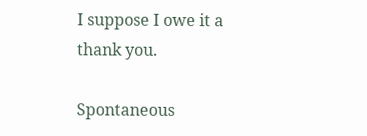I suppose I owe it a thank you.

Spontaneous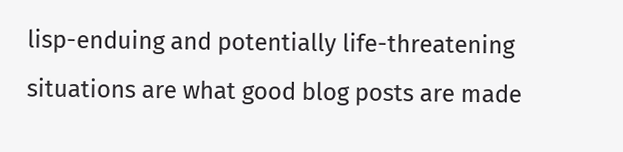lisp-enduing and potentially life-threatening situations are what good blog posts are made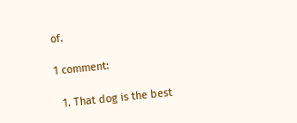of.

1 comment:

  1. That dog is the best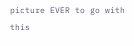picture EVER to go with this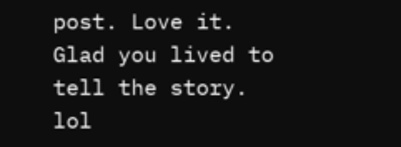post. Love it. Glad you lived to tell the story. lol